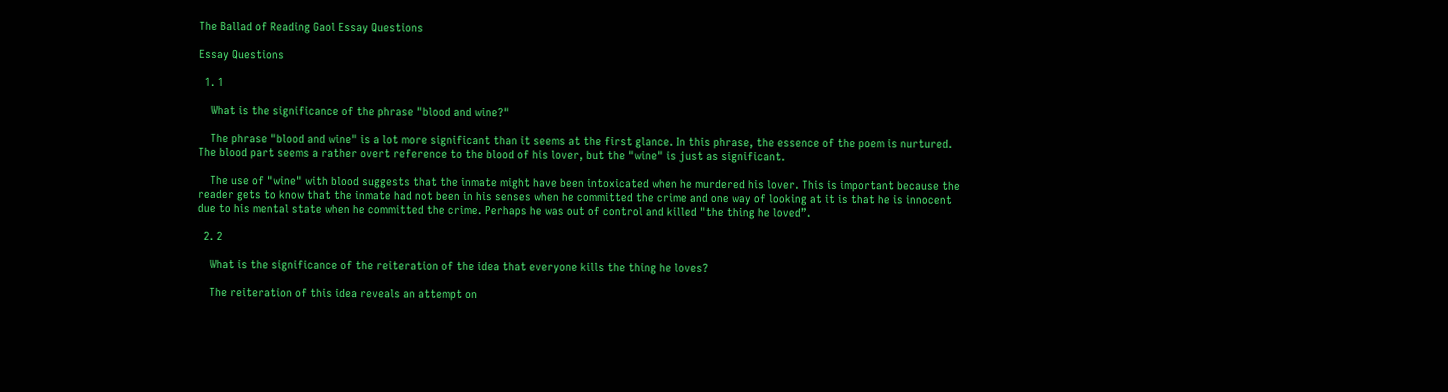The Ballad of Reading Gaol Essay Questions

Essay Questions

  1. 1

    What is the significance of the phrase "blood and wine?"

    The phrase "blood and wine" is a lot more significant than it seems at the first glance. In this phrase, the essence of the poem is nurtured. The blood part seems a rather overt reference to the blood of his lover, but the "wine" is just as significant.

    The use of "wine" with blood suggests that the inmate might have been intoxicated when he murdered his lover. This is important because the reader gets to know that the inmate had not been in his senses when he committed the crime and one way of looking at it is that he is innocent due to his mental state when he committed the crime. Perhaps he was out of control and killed "the thing he loved”.

  2. 2

    What is the significance of the reiteration of the idea that everyone kills the thing he loves?

    The reiteration of this idea reveals an attempt on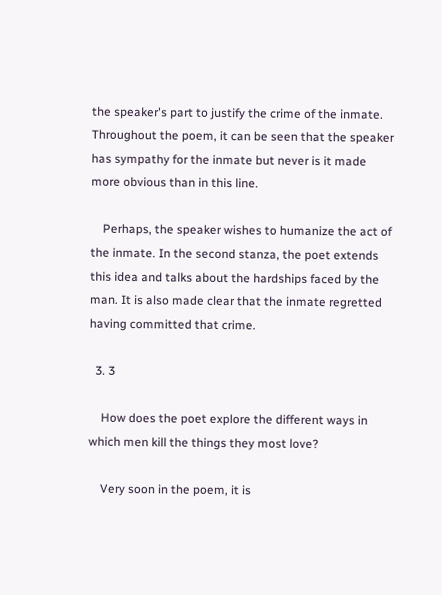the speaker's part to justify the crime of the inmate. Throughout the poem, it can be seen that the speaker has sympathy for the inmate but never is it made more obvious than in this line.

    Perhaps, the speaker wishes to humanize the act of the inmate. In the second stanza, the poet extends this idea and talks about the hardships faced by the man. It is also made clear that the inmate regretted having committed that crime.

  3. 3

    How does the poet explore the different ways in which men kill the things they most love?

    Very soon in the poem, it is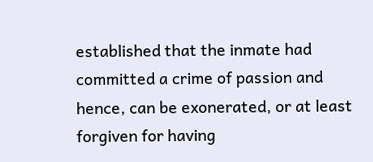established that the inmate had committed a crime of passion and hence, can be exonerated, or at least forgiven for having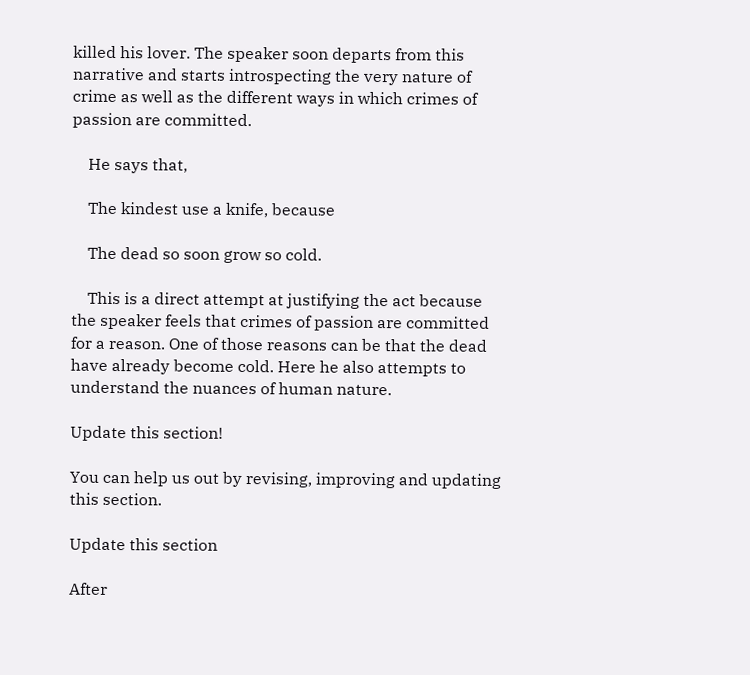killed his lover. The speaker soon departs from this narrative and starts introspecting the very nature of crime as well as the different ways in which crimes of passion are committed.

    He says that,

    The kindest use a knife, because

    The dead so soon grow so cold.

    This is a direct attempt at justifying the act because the speaker feels that crimes of passion are committed for a reason. One of those reasons can be that the dead have already become cold. Here he also attempts to understand the nuances of human nature.

Update this section!

You can help us out by revising, improving and updating this section.

Update this section

After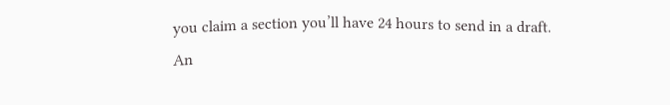you claim a section you’ll have 24 hours to send in a draft. An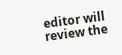editor will review the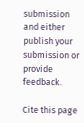submission and either publish your submission or provide feedback.

Cite this page